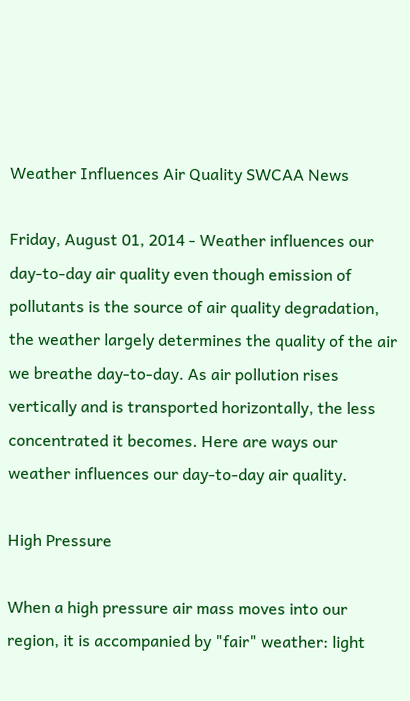Weather Influences Air Quality SWCAA News

Friday, August 01, 2014 - Weather influences our day-to-day air quality even though emission of pollutants is the source of air quality degradation, the weather largely determines the quality of the air we breathe day-to-day. As air pollution rises vertically and is transported horizontally, the less concentrated it becomes. Here are ways our weather influences our day-to-day air quality.

High Pressure

When a high pressure air mass moves into our region, it is accompanied by "fair" weather: light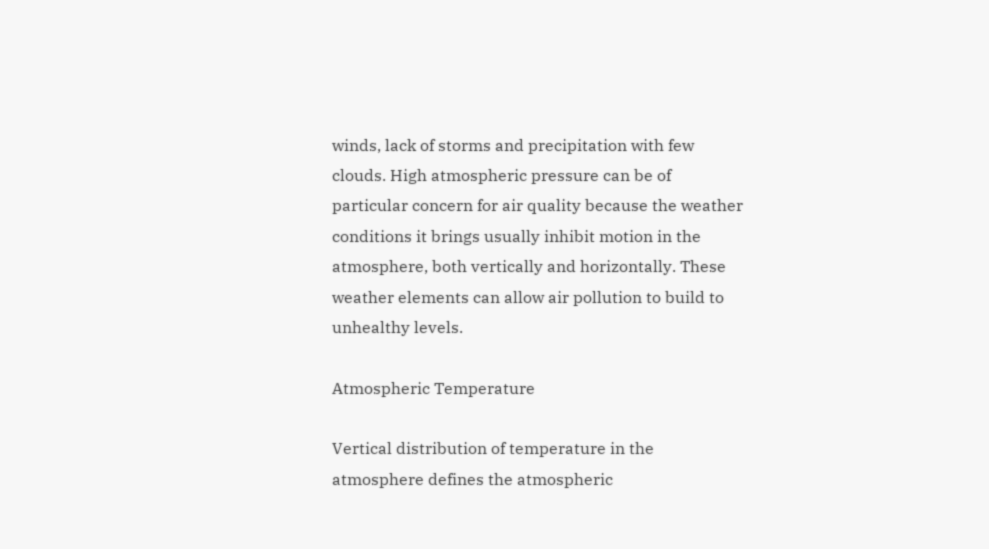winds, lack of storms and precipitation with few clouds. High atmospheric pressure can be of particular concern for air quality because the weather conditions it brings usually inhibit motion in the atmosphere, both vertically and horizontally. These weather elements can allow air pollution to build to unhealthy levels.

Atmospheric Temperature

Vertical distribution of temperature in the atmosphere defines the atmospheric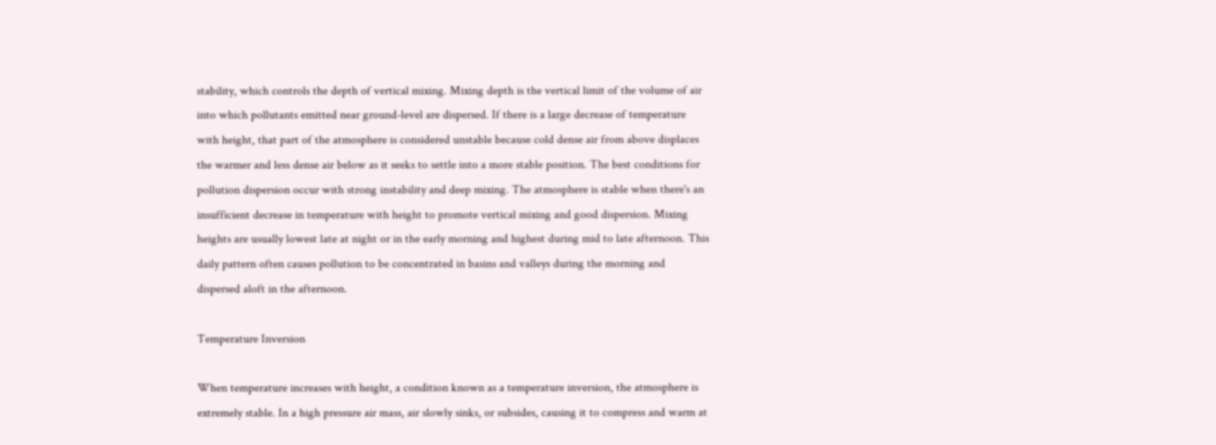stability, which controls the depth of vertical mixing. Mixing depth is the vertical limit of the volume of air into which pollutants emitted near ground-level are dispersed. If there is a large decrease of temperature with height, that part of the atmosphere is considered unstable because cold dense air from above displaces the warmer and less dense air below as it seeks to settle into a more stable position. The best conditions for pollution dispersion occur with strong instability and deep mixing. The atmosphere is stable when there's an insufficient decrease in temperature with height to promote vertical mixing and good dispersion. Mixing heights are usually lowest late at night or in the early morning and highest during mid to late afternoon. This daily pattern often causes pollution to be concentrated in basins and valleys during the morning and dispersed aloft in the afternoon.

Temperature Inversion

When temperature increases with height, a condition known as a temperature inversion, the atmosphere is extremely stable. In a high pressure air mass, air slowly sinks, or subsides, causing it to compress and warm at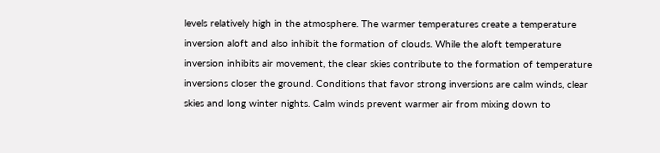levels relatively high in the atmosphere. The warmer temperatures create a temperature inversion aloft and also inhibit the formation of clouds. While the aloft temperature inversion inhibits air movement, the clear skies contribute to the formation of temperature inversions closer the ground. Conditions that favor strong inversions are calm winds, clear skies and long winter nights. Calm winds prevent warmer air from mixing down to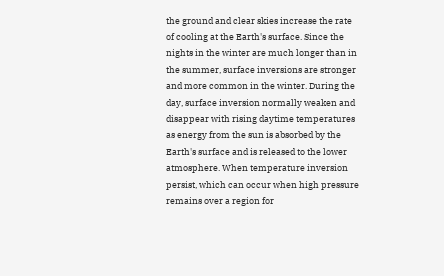the ground and clear skies increase the rate of cooling at the Earth's surface. Since the nights in the winter are much longer than in the summer, surface inversions are stronger and more common in the winter. During the day, surface inversion normally weaken and disappear with rising daytime temperatures as energy from the sun is absorbed by the Earth's surface and is released to the lower atmosphere. When temperature inversion persist, which can occur when high pressure remains over a region for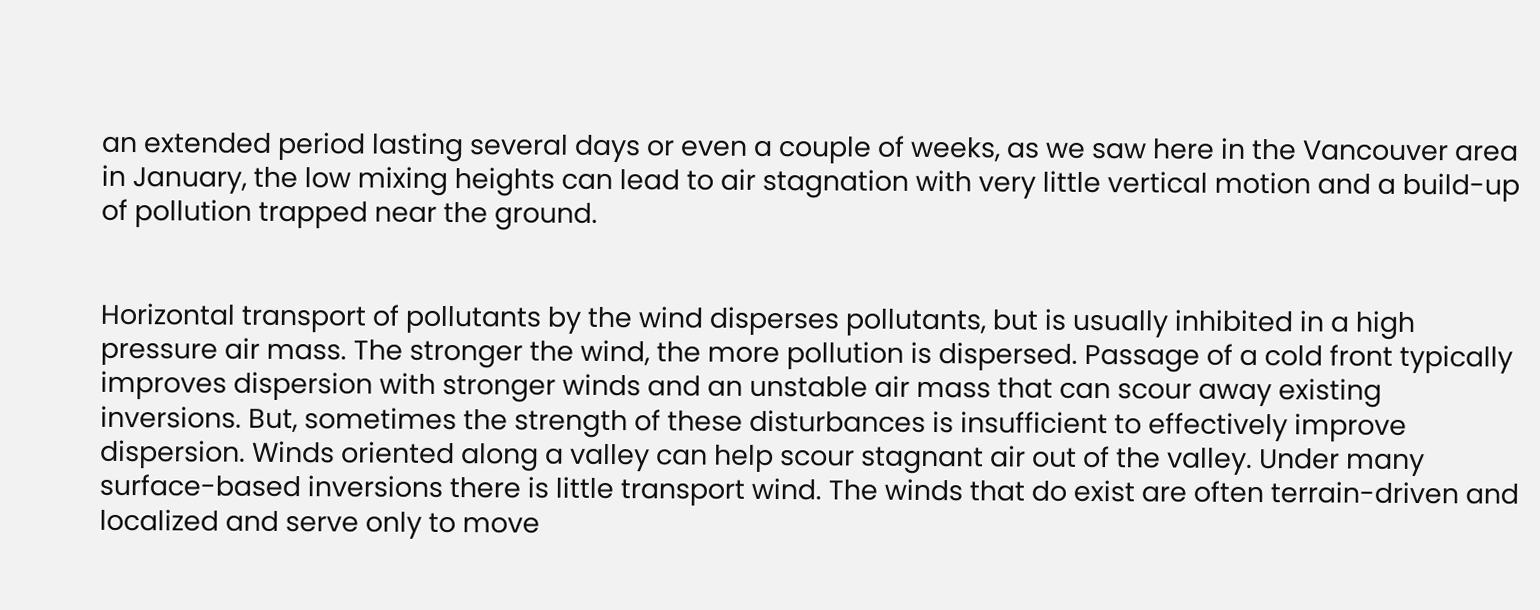an extended period lasting several days or even a couple of weeks, as we saw here in the Vancouver area in January, the low mixing heights can lead to air stagnation with very little vertical motion and a build-up of pollution trapped near the ground.


Horizontal transport of pollutants by the wind disperses pollutants, but is usually inhibited in a high pressure air mass. The stronger the wind, the more pollution is dispersed. Passage of a cold front typically improves dispersion with stronger winds and an unstable air mass that can scour away existing inversions. But, sometimes the strength of these disturbances is insufficient to effectively improve dispersion. Winds oriented along a valley can help scour stagnant air out of the valley. Under many surface-based inversions there is little transport wind. The winds that do exist are often terrain-driven and localized and serve only to move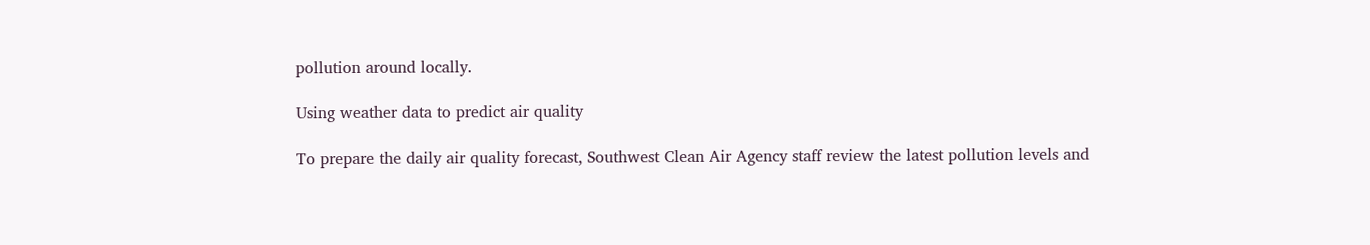pollution around locally.

Using weather data to predict air quality

To prepare the daily air quality forecast, Southwest Clean Air Agency staff review the latest pollution levels and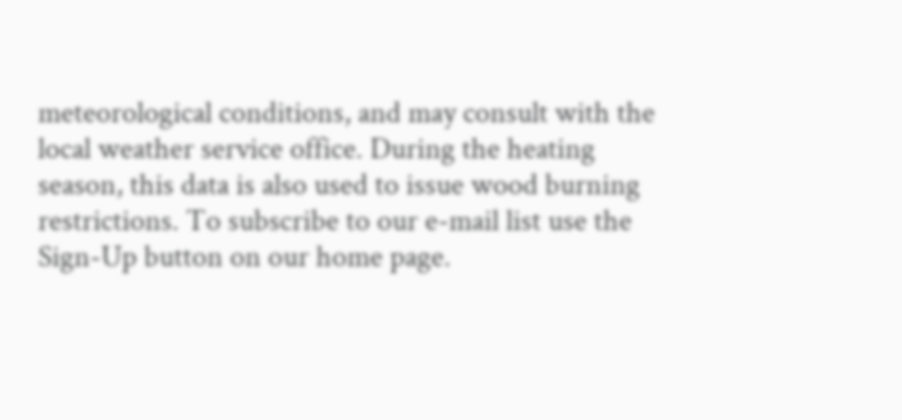meteorological conditions, and may consult with the local weather service office. During the heating season, this data is also used to issue wood burning restrictions. To subscribe to our e-mail list use the Sign-Up button on our home page.